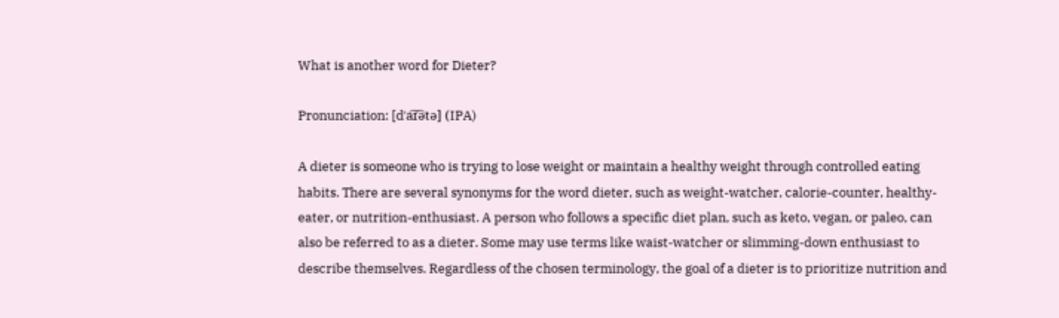What is another word for Dieter?

Pronunciation: [dˈa͡ɪ͡ətə] (IPA)

A dieter is someone who is trying to lose weight or maintain a healthy weight through controlled eating habits. There are several synonyms for the word dieter, such as weight-watcher, calorie-counter, healthy-eater, or nutrition-enthusiast. A person who follows a specific diet plan, such as keto, vegan, or paleo, can also be referred to as a dieter. Some may use terms like waist-watcher or slimming-down enthusiast to describe themselves. Regardless of the chosen terminology, the goal of a dieter is to prioritize nutrition and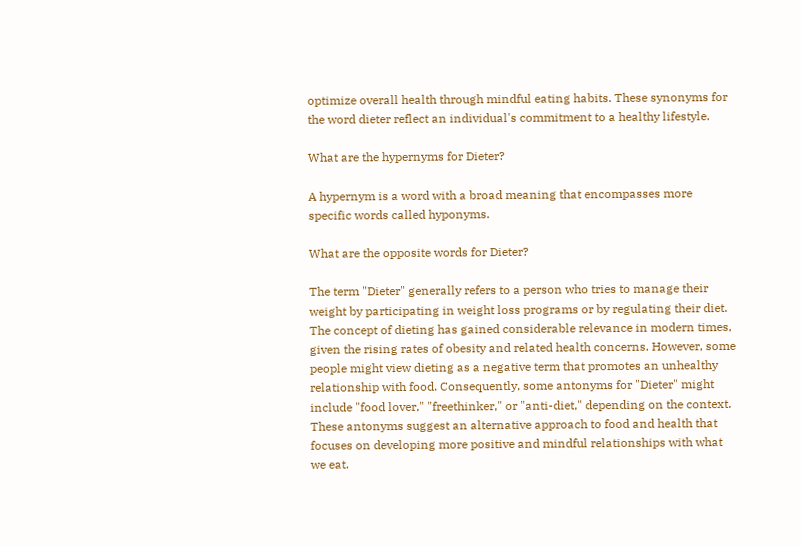optimize overall health through mindful eating habits. These synonyms for the word dieter reflect an individual's commitment to a healthy lifestyle.

What are the hypernyms for Dieter?

A hypernym is a word with a broad meaning that encompasses more specific words called hyponyms.

What are the opposite words for Dieter?

The term "Dieter" generally refers to a person who tries to manage their weight by participating in weight loss programs or by regulating their diet. The concept of dieting has gained considerable relevance in modern times, given the rising rates of obesity and related health concerns. However, some people might view dieting as a negative term that promotes an unhealthy relationship with food. Consequently, some antonyms for "Dieter" might include "food lover," "freethinker," or "anti-diet," depending on the context. These antonyms suggest an alternative approach to food and health that focuses on developing more positive and mindful relationships with what we eat.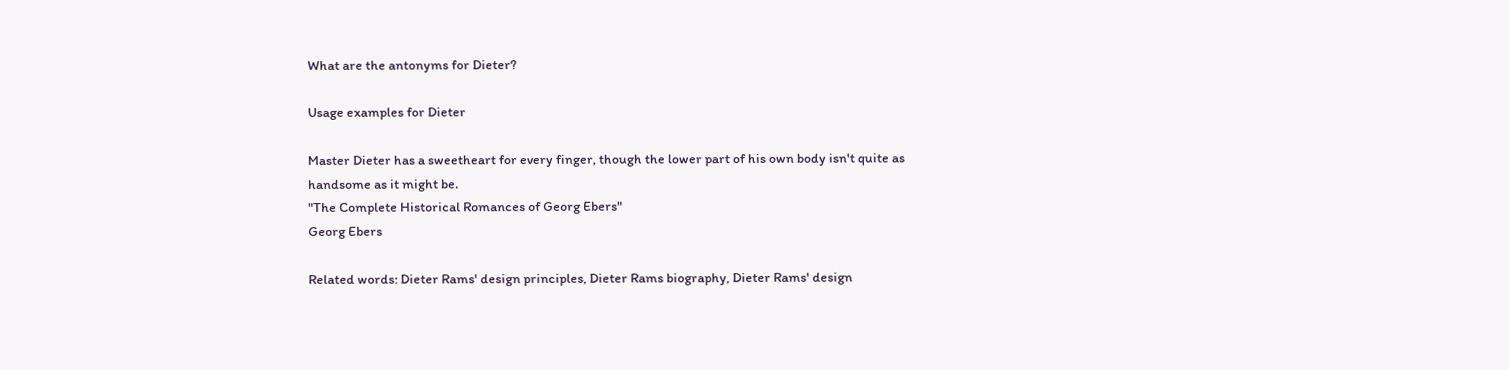What are the antonyms for Dieter?

Usage examples for Dieter

Master Dieter has a sweetheart for every finger, though the lower part of his own body isn't quite as handsome as it might be.
"The Complete Historical Romances of Georg Ebers"
Georg Ebers

Related words: Dieter Rams' design principles, Dieter Rams biography, Dieter Rams' design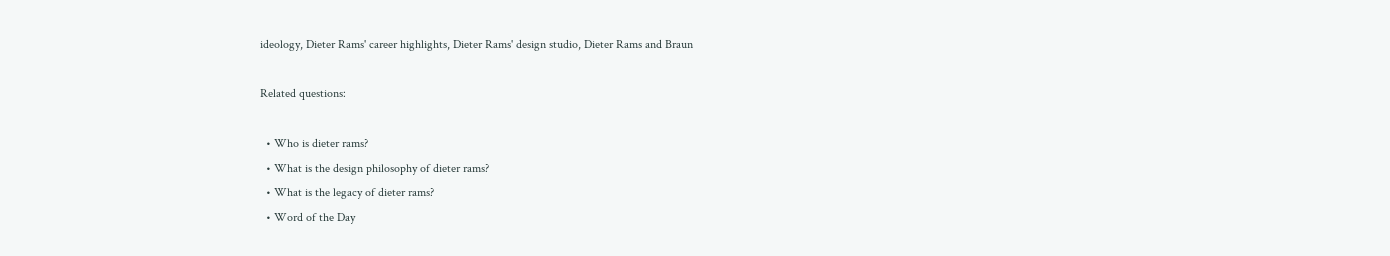ideology, Dieter Rams' career highlights, Dieter Rams' design studio, Dieter Rams and Braun

Related questions:

  • Who is dieter rams?
  • What is the design philosophy of dieter rams?
  • What is the legacy of dieter rams?
  • Word of the Day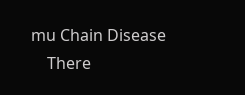mu Chain Disease
    There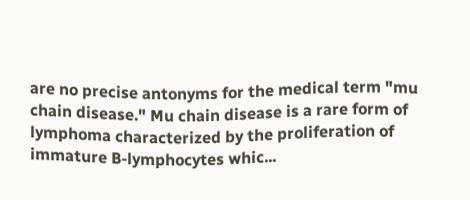are no precise antonyms for the medical term "mu chain disease." Mu chain disease is a rare form of lymphoma characterized by the proliferation of immature B-lymphocytes whic...